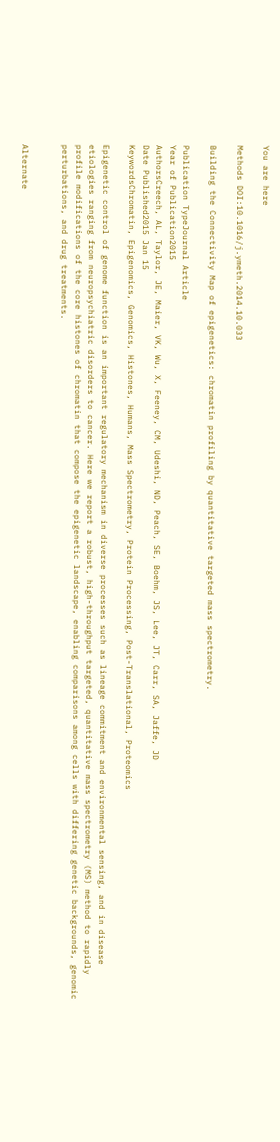You are here

Methods DOI:10.1016/j.ymeth.2014.10.033

Building the Connectivity Map of epigenetics: chromatin profiling by quantitative targeted mass spectrometry.

Publication TypeJournal Article
Year of Publication2015
AuthorsCreech, AL, Taylor, JE, Maier, VK, Wu, X, Feeney, CM, Udeshi, ND, Peach, SE, Boehm, JS, Lee, JT, Carr, SA, Jaffe, JD
Date Published2015 Jan 15
KeywordsChromatin, Epigenomics, Genomics, Histones, Humans, Mass Spectrometry, Protein Processing, Post-Translational, Proteomics

Epigenetic control of genome function is an important regulatory mechanism in diverse processes such as lineage commitment and environmental sensing, and in disease etiologies ranging from neuropsychiatric disorders to cancer. Here we report a robust, high-throughput targeted, quantitative mass spectrometry (MS) method to rapidly profile modifications of the core histones of chromatin that compose the epigenetic landscape, enabling comparisons among cells with differing genetic backgrounds, genomic perturbations, and drug treatments.


Alternate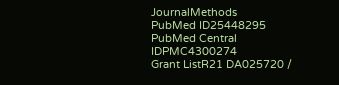JournalMethods
PubMed ID25448295
PubMed Central IDPMC4300274
Grant ListR21 DA025720 /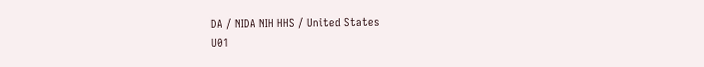DA / NIDA NIH HHS / United States
U01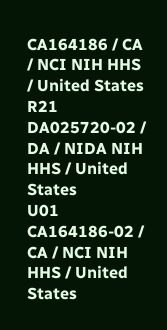CA164186 / CA / NCI NIH HHS / United States
R21 DA025720-02 / DA / NIDA NIH HHS / United States
U01 CA164186-02 / CA / NCI NIH HHS / United States